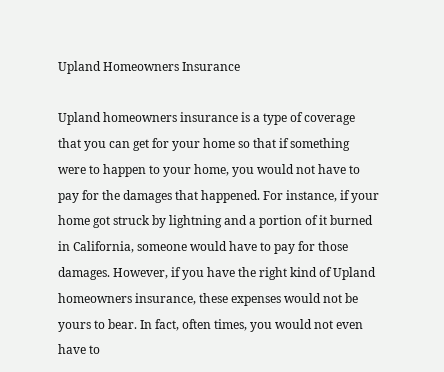Upland Homeowners Insurance

Upland homeowners insurance is a type of coverage that you can get for your home so that if something were to happen to your home, you would not have to pay for the damages that happened. For instance, if your home got struck by lightning and a portion of it burned in California, someone would have to pay for those damages. However, if you have the right kind of Upland homeowners insurance, these expenses would not be yours to bear. In fact, often times, you would not even have to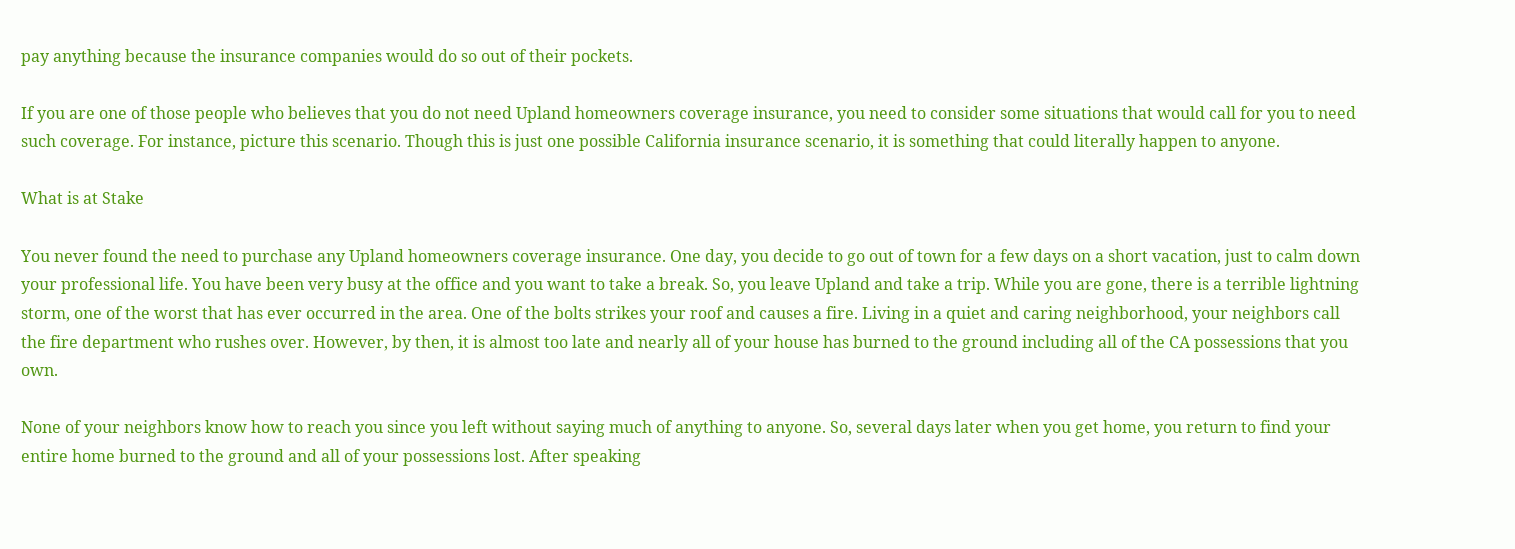pay anything because the insurance companies would do so out of their pockets.

If you are one of those people who believes that you do not need Upland homeowners coverage insurance, you need to consider some situations that would call for you to need such coverage. For instance, picture this scenario. Though this is just one possible California insurance scenario, it is something that could literally happen to anyone.

What is at Stake

You never found the need to purchase any Upland homeowners coverage insurance. One day, you decide to go out of town for a few days on a short vacation, just to calm down your professional life. You have been very busy at the office and you want to take a break. So, you leave Upland and take a trip. While you are gone, there is a terrible lightning storm, one of the worst that has ever occurred in the area. One of the bolts strikes your roof and causes a fire. Living in a quiet and caring neighborhood, your neighbors call the fire department who rushes over. However, by then, it is almost too late and nearly all of your house has burned to the ground including all of the CA possessions that you own.

None of your neighbors know how to reach you since you left without saying much of anything to anyone. So, several days later when you get home, you return to find your entire home burned to the ground and all of your possessions lost. After speaking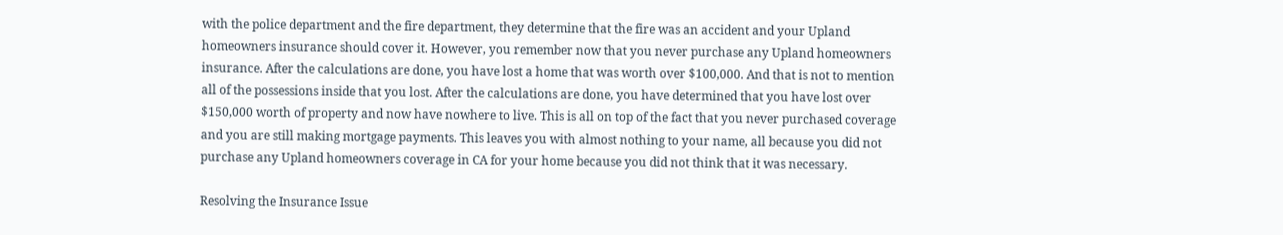with the police department and the fire department, they determine that the fire was an accident and your Upland homeowners insurance should cover it. However, you remember now that you never purchase any Upland homeowners insurance. After the calculations are done, you have lost a home that was worth over $100,000. And that is not to mention all of the possessions inside that you lost. After the calculations are done, you have determined that you have lost over $150,000 worth of property and now have nowhere to live. This is all on top of the fact that you never purchased coverage and you are still making mortgage payments. This leaves you with almost nothing to your name, all because you did not purchase any Upland homeowners coverage in CA for your home because you did not think that it was necessary.

Resolving the Insurance Issue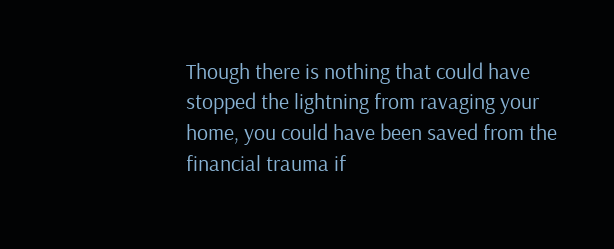Though there is nothing that could have stopped the lightning from ravaging your home, you could have been saved from the financial trauma if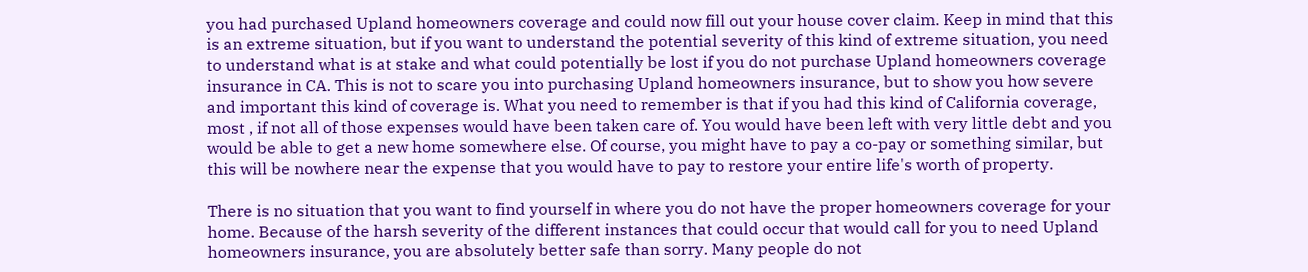you had purchased Upland homeowners coverage and could now fill out your house cover claim. Keep in mind that this is an extreme situation, but if you want to understand the potential severity of this kind of extreme situation, you need to understand what is at stake and what could potentially be lost if you do not purchase Upland homeowners coverage insurance in CA. This is not to scare you into purchasing Upland homeowners insurance, but to show you how severe and important this kind of coverage is. What you need to remember is that if you had this kind of California coverage, most , if not all of those expenses would have been taken care of. You would have been left with very little debt and you would be able to get a new home somewhere else. Of course, you might have to pay a co-pay or something similar, but this will be nowhere near the expense that you would have to pay to restore your entire life's worth of property.

There is no situation that you want to find yourself in where you do not have the proper homeowners coverage for your home. Because of the harsh severity of the different instances that could occur that would call for you to need Upland homeowners insurance, you are absolutely better safe than sorry. Many people do not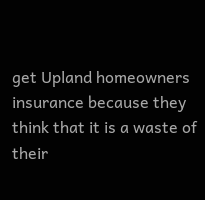get Upland homeowners insurance because they think that it is a waste of their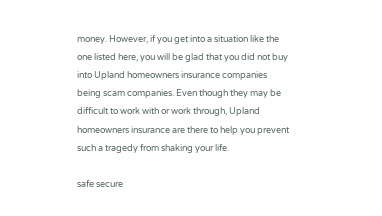money. However, if you get into a situation like the one listed here, you will be glad that you did not buy into Upland homeowners insurance companies being scam companies. Even though they may be difficult to work with or work through, Upland homeowners insurance are there to help you prevent such a tragedy from shaking your life.

safe secure